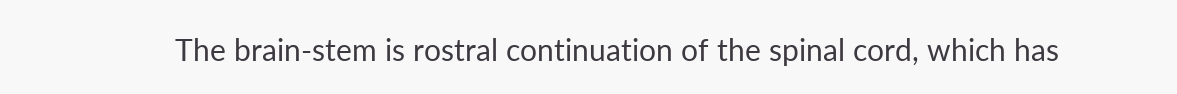The brain-stem is rostral continuation of the spinal cord, which has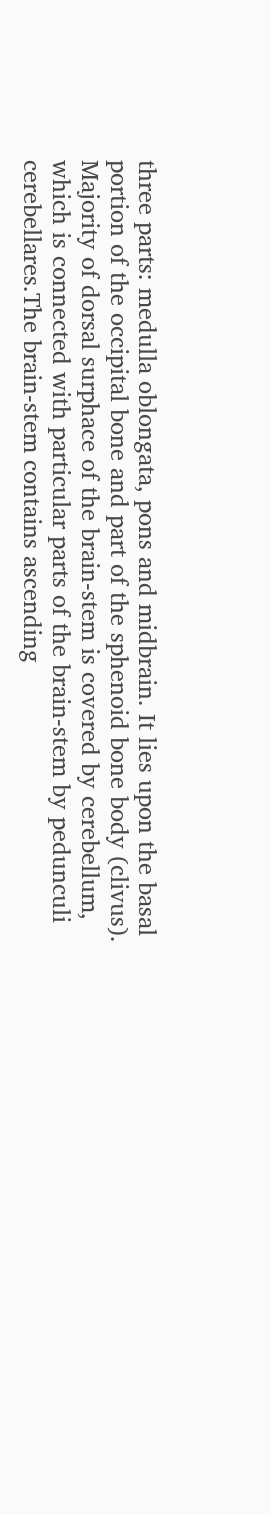three parts: medulla oblongata, pons and midbrain. It lies upon the basal portion of the occipital bone and part of the sphenoid bone body (clivus). Majority of dorsal surphace of the brain-stem is covered by cerebellum, which is connected with particular parts of the brain-stem by pedunculi cerebellares.The brain-stem contains ascending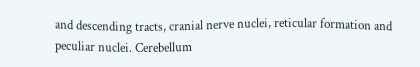and descending tracts, cranial nerve nuclei, reticular formation and peculiar nuclei. Cerebellum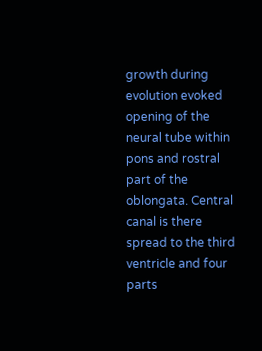growth during evolution evoked opening of the neural tube within pons and rostral part of the oblongata. Central canal is there spread to the third ventricle and four parts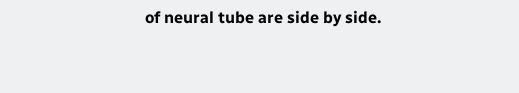of neural tube are side by side.